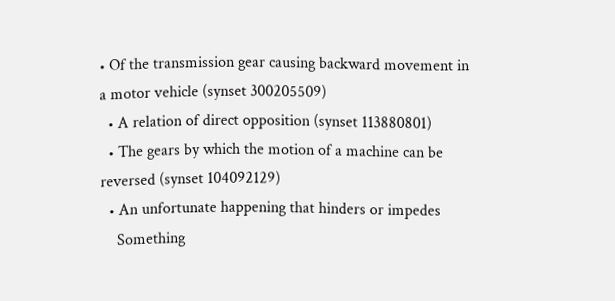• Of the transmission gear causing backward movement in a motor vehicle (synset 300205509)
  • A relation of direct opposition (synset 113880801)
  • The gears by which the motion of a machine can be reversed (synset 104092129)
  • An unfortunate happening that hinders or impedes
    Something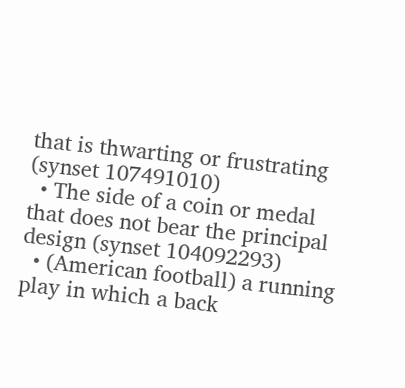that is thwarting or frustrating (synset 107491010)
  • The side of a coin or medal that does not bear the principal design (synset 104092293)
  • (American football) a running play in which a back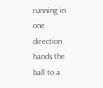running in one direction hands the ball to a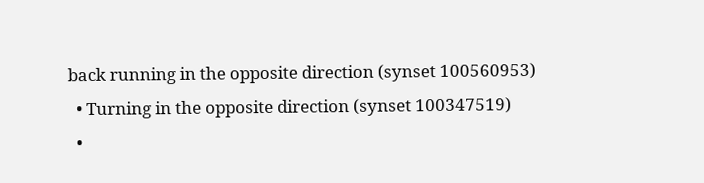back running in the opposite direction (synset 100560953)
  • Turning in the opposite direction (synset 100347519)
  •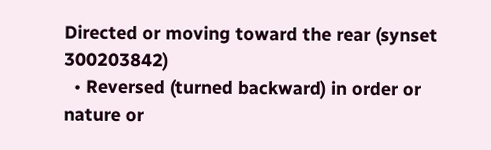Directed or moving toward the rear (synset 300203842)
  • Reversed (turned backward) in order or nature or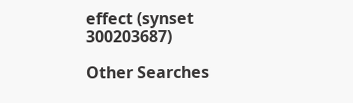effect (synset 300203687)

Other Searches